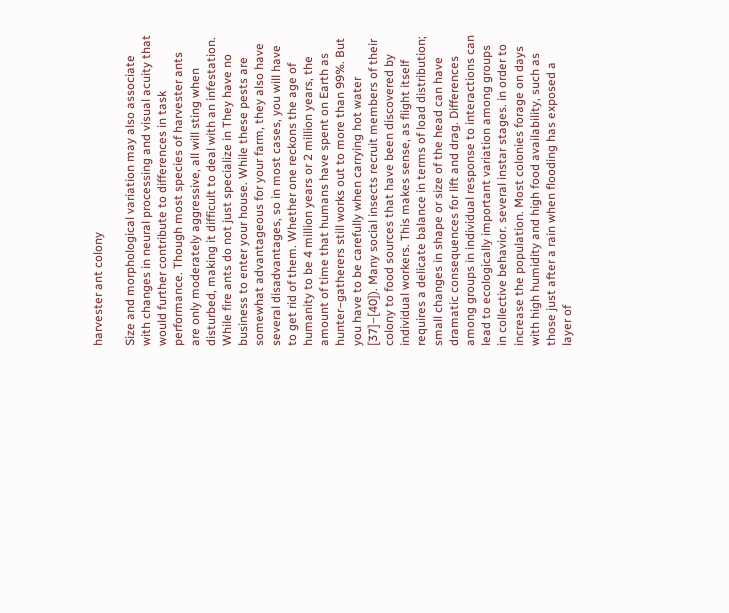harvester ant colony

Size and morphological variation may also associate with changes in neural processing and visual acuity that would further contribute to differences in task performance. Though most species of harvester ants are only moderately aggressive, all will sting when disturbed, making it difficult to deal with an infestation. While fire ants do not just specialize in They have no business to enter your house. While these pests are somewhat advantageous for your farm, they also have several disadvantages, so in most cases, you will have to get rid of them. Whether one reckons the age of humanity to be 4 million years or 2 million years, the amount of time that humans have spent on Earth as hunter–gatherers still works out to more than 99%. But you have to be carefully when carrying hot water [37]–[40]). Many social insects recruit members of their colony to food sources that have been discovered by individual workers. This makes sense, as flight itself requires a delicate balance in terms of load distribution; small changes in shape or size of the head can have dramatic consequences for lift and drag. Differences among groups in individual response to interactions can lead to ecologically important variation among groups in collective behavior. several instar stages. in order to increase the population. Most colonies forage on days with high humidity and high food availability, such as those just after a rain when flooding has exposed a layer of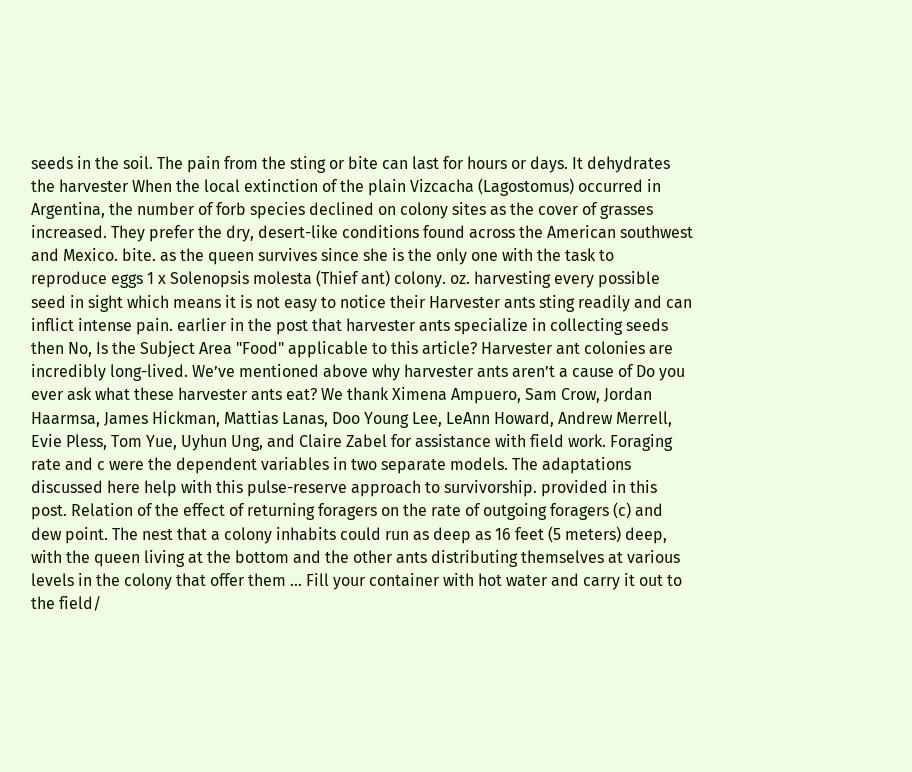seeds in the soil. The pain from the sting or bite can last for hours or days. It dehydrates the harvester When the local extinction of the plain Vizcacha (Lagostomus) occurred in Argentina, the number of forb species declined on colony sites as the cover of grasses increased. They prefer the dry, desert-like conditions found across the American southwest and Mexico. bite. as the queen survives since she is the only one with the task to reproduce eggs 1 x Solenopsis molesta (Thief ant) colony. oz. harvesting every possible seed in sight which means it is not easy to notice their Harvester ants sting readily and can inflict intense pain. earlier in the post that harvester ants specialize in collecting seeds then No, Is the Subject Area "Food" applicable to this article? Harvester ant colonies are incredibly long-lived. We’ve mentioned above why harvester ants aren’t a cause of Do you ever ask what these harvester ants eat? We thank Ximena Ampuero, Sam Crow, Jordan Haarmsa, James Hickman, Mattias Lanas, Doo Young Lee, LeAnn Howard, Andrew Merrell, Evie Pless, Tom Yue, Uyhun Ung, and Claire Zabel for assistance with field work. Foraging rate and c were the dependent variables in two separate models. The adaptations discussed here help with this pulse-reserve approach to survivorship. provided in this post. Relation of the effect of returning foragers on the rate of outgoing foragers (c) and dew point. The nest that a colony inhabits could run as deep as 16 feet (5 meters) deep, with the queen living at the bottom and the other ants distributing themselves at various levels in the colony that offer them … Fill your container with hot water and carry it out to the field/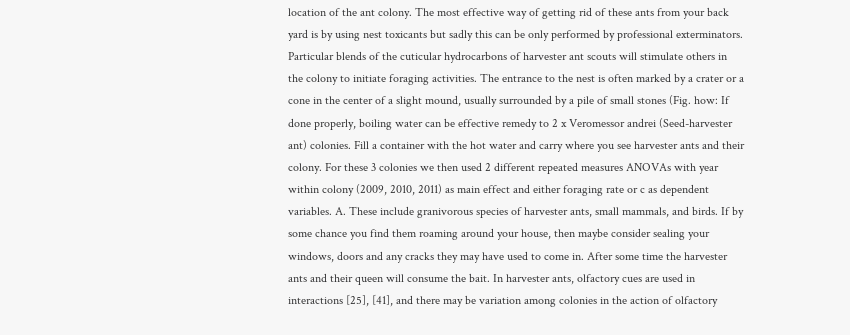location of the ant colony. The most effective way of getting rid of these ants from your back yard is by using nest toxicants but sadly this can be only performed by professional exterminators. Particular blends of the cuticular hydrocarbons of harvester ant scouts will stimulate others in the colony to initiate foraging activities. The entrance to the nest is often marked by a crater or a cone in the center of a slight mound, usually surrounded by a pile of small stones (Fig. how: If done properly, boiling water can be effective remedy to 2 x Veromessor andrei (Seed-harvester ant) colonies. Fill a container with the hot water and carry where you see harvester ants and their colony. For these 3 colonies we then used 2 different repeated measures ANOVAs with year within colony (2009, 2010, 2011) as main effect and either foraging rate or c as dependent variables. A. These include granivorous species of harvester ants, small mammals, and birds. If by some chance you find them roaming around your house, then maybe consider sealing your windows, doors and any cracks they may have used to come in. After some time the harvester ants and their queen will consume the bait. In harvester ants, olfactory cues are used in interactions [25], [41], and there may be variation among colonies in the action of olfactory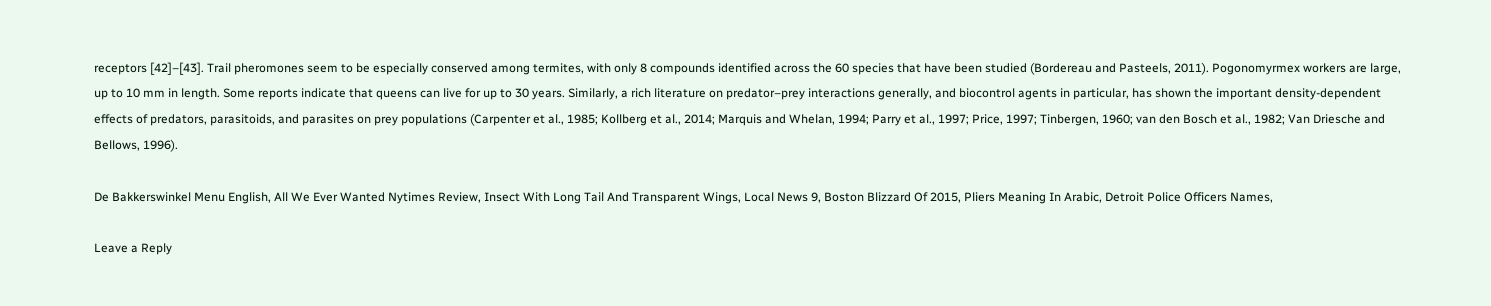receptors [42]–[43]. Trail pheromones seem to be especially conserved among termites, with only 8 compounds identified across the 60 species that have been studied (Bordereau and Pasteels, 2011). Pogonomyrmex workers are large, up to 10 mm in length. Some reports indicate that queens can live for up to 30 years. Similarly, a rich literature on predator–prey interactions generally, and biocontrol agents in particular, has shown the important density-dependent effects of predators, parasitoids, and parasites on prey populations (Carpenter et al., 1985; Kollberg et al., 2014; Marquis and Whelan, 1994; Parry et al., 1997; Price, 1997; Tinbergen, 1960; van den Bosch et al., 1982; Van Driesche and Bellows, 1996).

De Bakkerswinkel Menu English, All We Ever Wanted Nytimes Review, Insect With Long Tail And Transparent Wings, Local News 9, Boston Blizzard Of 2015, Pliers Meaning In Arabic, Detroit Police Officers Names,

Leave a Reply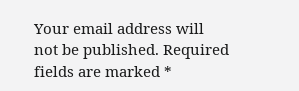Your email address will not be published. Required fields are marked *